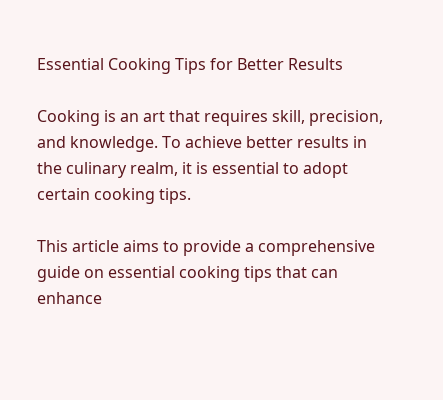Essential Cooking Tips for Better Results

Cooking is an art that requires skill, precision, and knowledge. To achieve better results in the culinary realm, it is essential to adopt certain cooking tips.

This article aims to provide a comprehensive guide on essential cooking tips that can enhance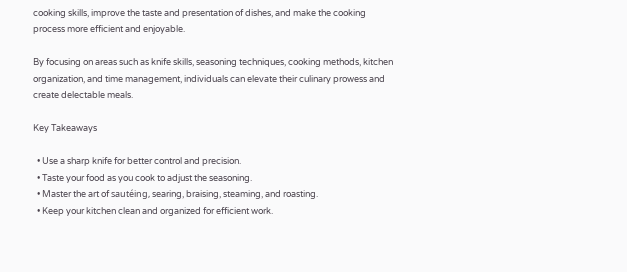cooking skills, improve the taste and presentation of dishes, and make the cooking process more efficient and enjoyable.

By focusing on areas such as knife skills, seasoning techniques, cooking methods, kitchen organization, and time management, individuals can elevate their culinary prowess and create delectable meals.

Key Takeaways

  • Use a sharp knife for better control and precision.
  • Taste your food as you cook to adjust the seasoning.
  • Master the art of sautéing, searing, braising, steaming, and roasting.
  • Keep your kitchen clean and organized for efficient work.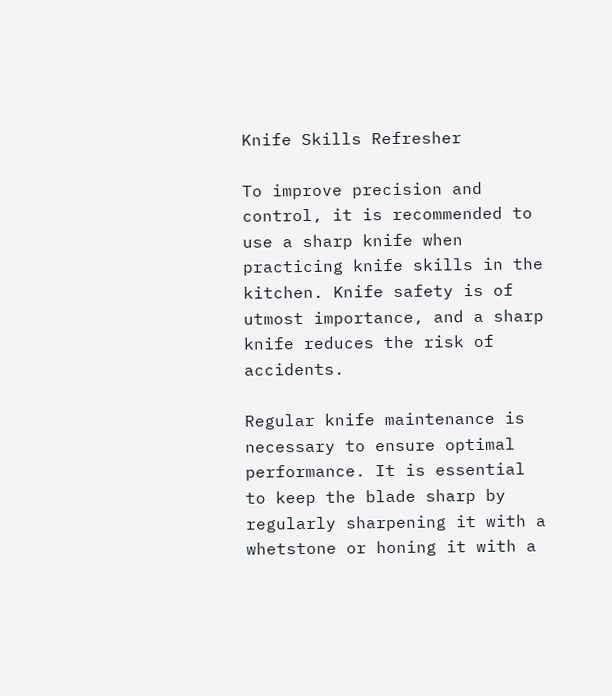Knife Skills Refresher

To improve precision and control, it is recommended to use a sharp knife when practicing knife skills in the kitchen. Knife safety is of utmost importance, and a sharp knife reduces the risk of accidents.

Regular knife maintenance is necessary to ensure optimal performance. It is essential to keep the blade sharp by regularly sharpening it with a whetstone or honing it with a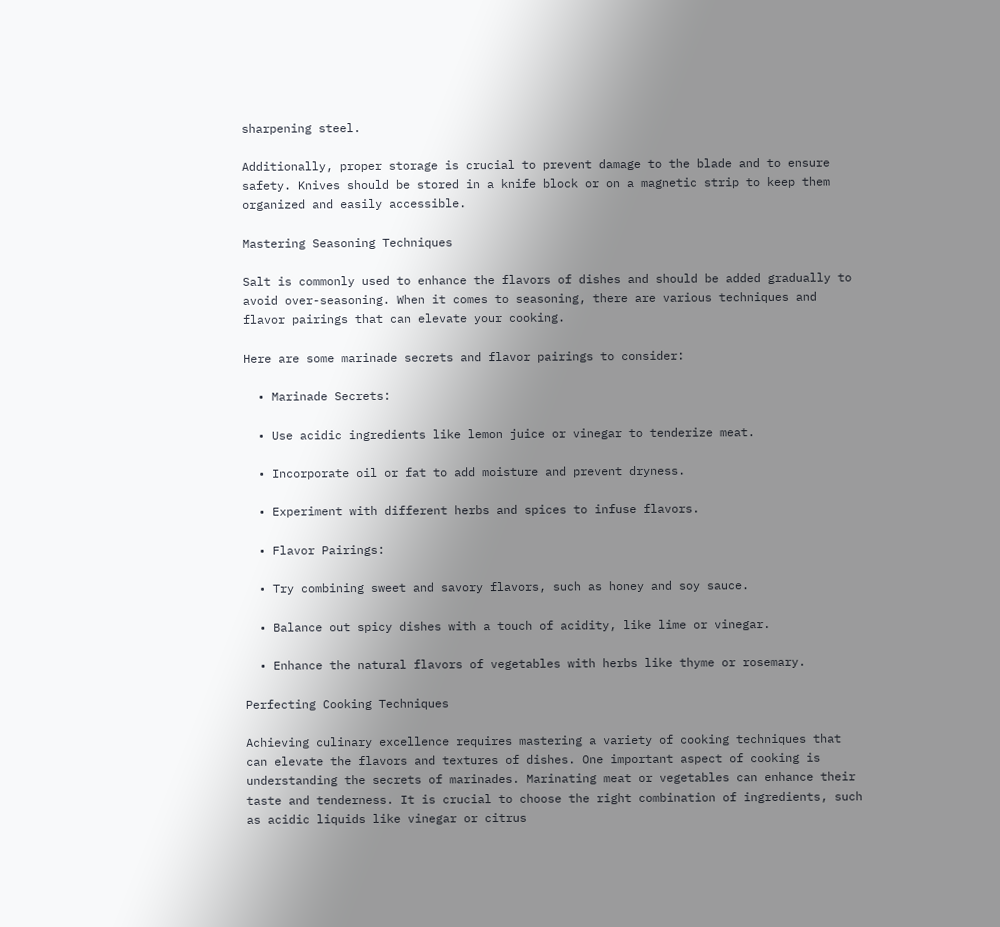sharpening steel.

Additionally, proper storage is crucial to prevent damage to the blade and to ensure safety. Knives should be stored in a knife block or on a magnetic strip to keep them organized and easily accessible.

Mastering Seasoning Techniques

Salt is commonly used to enhance the flavors of dishes and should be added gradually to avoid over-seasoning. When it comes to seasoning, there are various techniques and flavor pairings that can elevate your cooking.

Here are some marinade secrets and flavor pairings to consider:

  • Marinade Secrets:

  • Use acidic ingredients like lemon juice or vinegar to tenderize meat.

  • Incorporate oil or fat to add moisture and prevent dryness.

  • Experiment with different herbs and spices to infuse flavors.

  • Flavor Pairings:

  • Try combining sweet and savory flavors, such as honey and soy sauce.

  • Balance out spicy dishes with a touch of acidity, like lime or vinegar.

  • Enhance the natural flavors of vegetables with herbs like thyme or rosemary.

Perfecting Cooking Techniques

Achieving culinary excellence requires mastering a variety of cooking techniques that can elevate the flavors and textures of dishes. One important aspect of cooking is understanding the secrets of marinades. Marinating meat or vegetables can enhance their taste and tenderness. It is crucial to choose the right combination of ingredients, such as acidic liquids like vinegar or citrus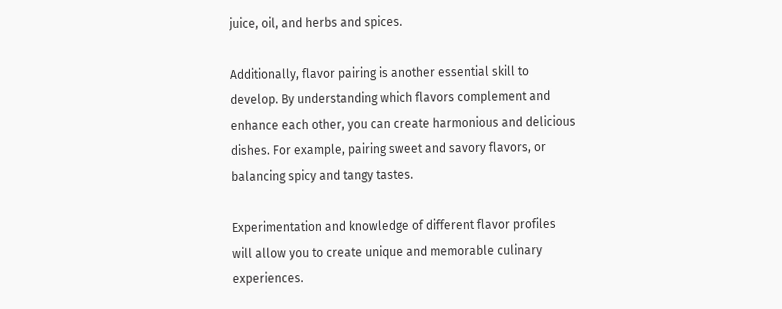juice, oil, and herbs and spices.

Additionally, flavor pairing is another essential skill to develop. By understanding which flavors complement and enhance each other, you can create harmonious and delicious dishes. For example, pairing sweet and savory flavors, or balancing spicy and tangy tastes.

Experimentation and knowledge of different flavor profiles will allow you to create unique and memorable culinary experiences.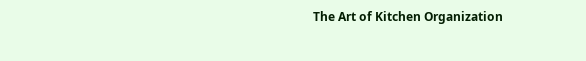The Art of Kitchen Organization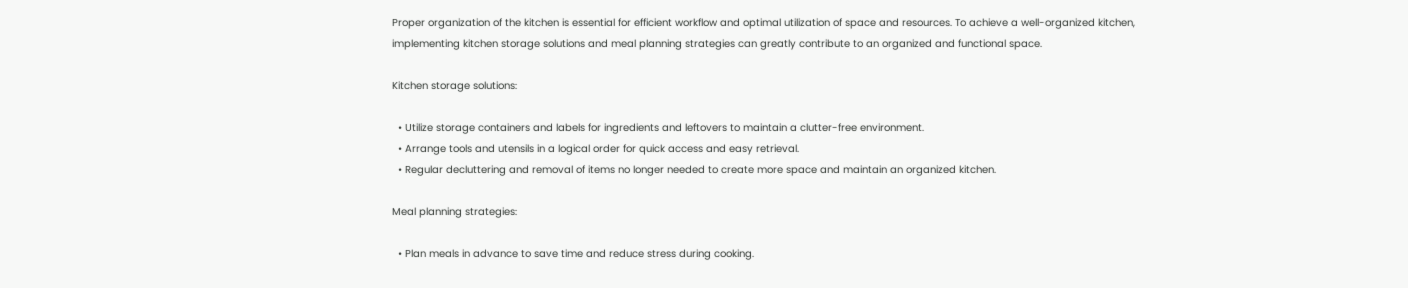Proper organization of the kitchen is essential for efficient workflow and optimal utilization of space and resources. To achieve a well-organized kitchen, implementing kitchen storage solutions and meal planning strategies can greatly contribute to an organized and functional space.

Kitchen storage solutions:

  • Utilize storage containers and labels for ingredients and leftovers to maintain a clutter-free environment.
  • Arrange tools and utensils in a logical order for quick access and easy retrieval.
  • Regular decluttering and removal of items no longer needed to create more space and maintain an organized kitchen.

Meal planning strategies:

  • Plan meals in advance to save time and reduce stress during cooking.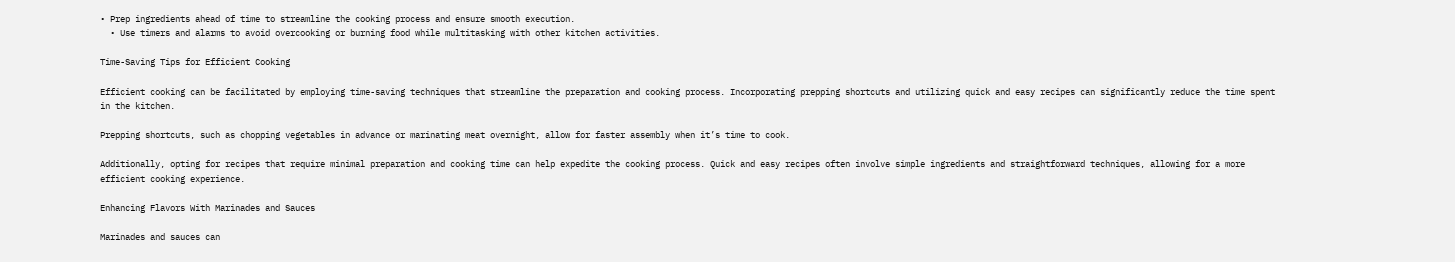• Prep ingredients ahead of time to streamline the cooking process and ensure smooth execution.
  • Use timers and alarms to avoid overcooking or burning food while multitasking with other kitchen activities.

Time-Saving Tips for Efficient Cooking

Efficient cooking can be facilitated by employing time-saving techniques that streamline the preparation and cooking process. Incorporating prepping shortcuts and utilizing quick and easy recipes can significantly reduce the time spent in the kitchen.

Prepping shortcuts, such as chopping vegetables in advance or marinating meat overnight, allow for faster assembly when it’s time to cook.

Additionally, opting for recipes that require minimal preparation and cooking time can help expedite the cooking process. Quick and easy recipes often involve simple ingredients and straightforward techniques, allowing for a more efficient cooking experience.

Enhancing Flavors With Marinades and Sauces

Marinades and sauces can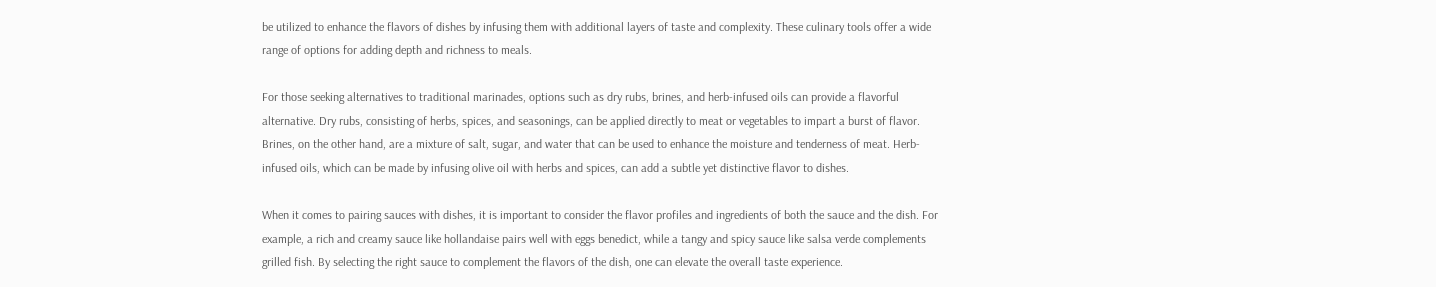be utilized to enhance the flavors of dishes by infusing them with additional layers of taste and complexity. These culinary tools offer a wide range of options for adding depth and richness to meals.

For those seeking alternatives to traditional marinades, options such as dry rubs, brines, and herb-infused oils can provide a flavorful alternative. Dry rubs, consisting of herbs, spices, and seasonings, can be applied directly to meat or vegetables to impart a burst of flavor. Brines, on the other hand, are a mixture of salt, sugar, and water that can be used to enhance the moisture and tenderness of meat. Herb-infused oils, which can be made by infusing olive oil with herbs and spices, can add a subtle yet distinctive flavor to dishes.

When it comes to pairing sauces with dishes, it is important to consider the flavor profiles and ingredients of both the sauce and the dish. For example, a rich and creamy sauce like hollandaise pairs well with eggs benedict, while a tangy and spicy sauce like salsa verde complements grilled fish. By selecting the right sauce to complement the flavors of the dish, one can elevate the overall taste experience.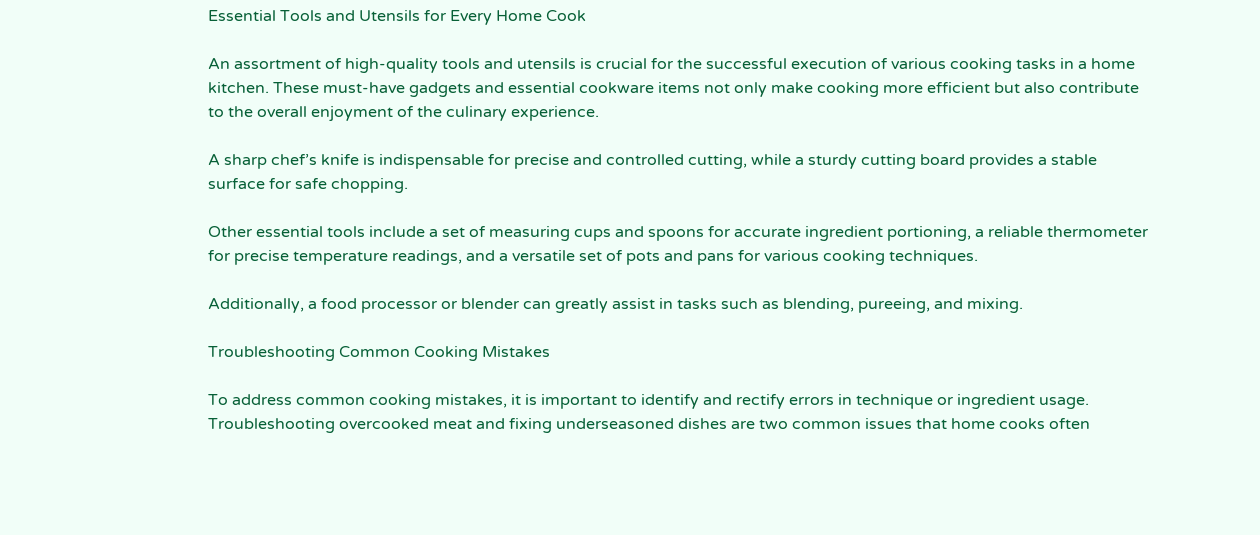Essential Tools and Utensils for Every Home Cook

An assortment of high-quality tools and utensils is crucial for the successful execution of various cooking tasks in a home kitchen. These must-have gadgets and essential cookware items not only make cooking more efficient but also contribute to the overall enjoyment of the culinary experience.

A sharp chef’s knife is indispensable for precise and controlled cutting, while a sturdy cutting board provides a stable surface for safe chopping.

Other essential tools include a set of measuring cups and spoons for accurate ingredient portioning, a reliable thermometer for precise temperature readings, and a versatile set of pots and pans for various cooking techniques.

Additionally, a food processor or blender can greatly assist in tasks such as blending, pureeing, and mixing.

Troubleshooting Common Cooking Mistakes

To address common cooking mistakes, it is important to identify and rectify errors in technique or ingredient usage. Troubleshooting overcooked meat and fixing underseasoned dishes are two common issues that home cooks often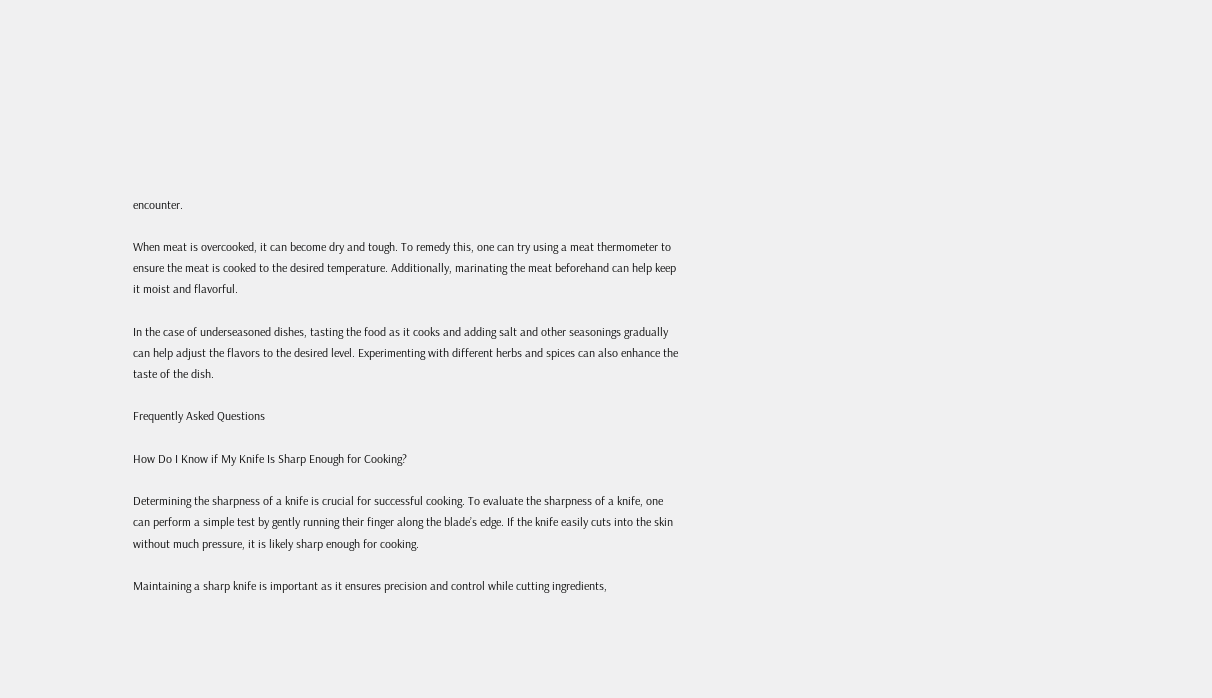encounter.

When meat is overcooked, it can become dry and tough. To remedy this, one can try using a meat thermometer to ensure the meat is cooked to the desired temperature. Additionally, marinating the meat beforehand can help keep it moist and flavorful.

In the case of underseasoned dishes, tasting the food as it cooks and adding salt and other seasonings gradually can help adjust the flavors to the desired level. Experimenting with different herbs and spices can also enhance the taste of the dish.

Frequently Asked Questions

How Do I Know if My Knife Is Sharp Enough for Cooking?

Determining the sharpness of a knife is crucial for successful cooking. To evaluate the sharpness of a knife, one can perform a simple test by gently running their finger along the blade’s edge. If the knife easily cuts into the skin without much pressure, it is likely sharp enough for cooking.

Maintaining a sharp knife is important as it ensures precision and control while cutting ingredients,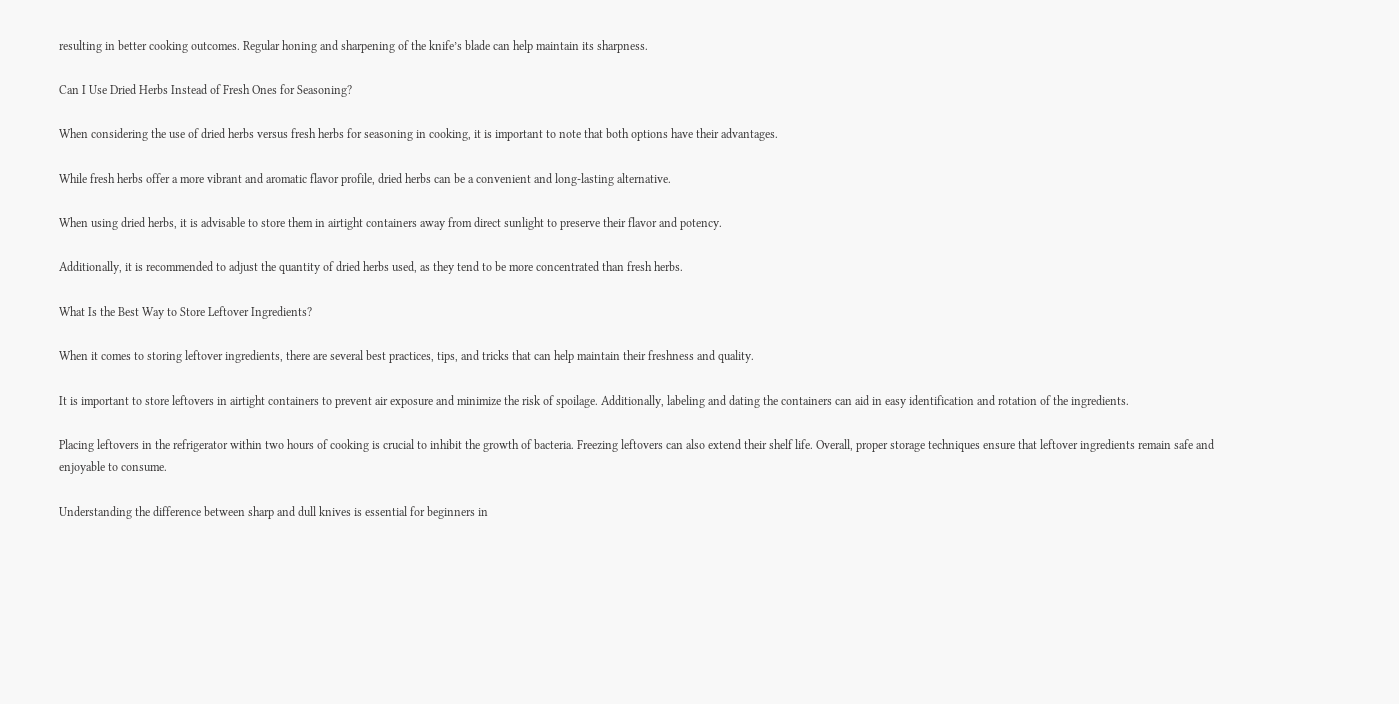resulting in better cooking outcomes. Regular honing and sharpening of the knife’s blade can help maintain its sharpness.

Can I Use Dried Herbs Instead of Fresh Ones for Seasoning?

When considering the use of dried herbs versus fresh herbs for seasoning in cooking, it is important to note that both options have their advantages.

While fresh herbs offer a more vibrant and aromatic flavor profile, dried herbs can be a convenient and long-lasting alternative.

When using dried herbs, it is advisable to store them in airtight containers away from direct sunlight to preserve their flavor and potency.

Additionally, it is recommended to adjust the quantity of dried herbs used, as they tend to be more concentrated than fresh herbs.

What Is the Best Way to Store Leftover Ingredients?

When it comes to storing leftover ingredients, there are several best practices, tips, and tricks that can help maintain their freshness and quality.

It is important to store leftovers in airtight containers to prevent air exposure and minimize the risk of spoilage. Additionally, labeling and dating the containers can aid in easy identification and rotation of the ingredients.

Placing leftovers in the refrigerator within two hours of cooking is crucial to inhibit the growth of bacteria. Freezing leftovers can also extend their shelf life. Overall, proper storage techniques ensure that leftover ingredients remain safe and enjoyable to consume.

Understanding the difference between sharp and dull knives is essential for beginners in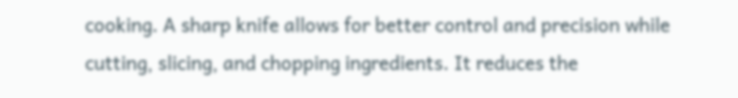cooking. A sharp knife allows for better control and precision while cutting, slicing, and chopping ingredients. It reduces the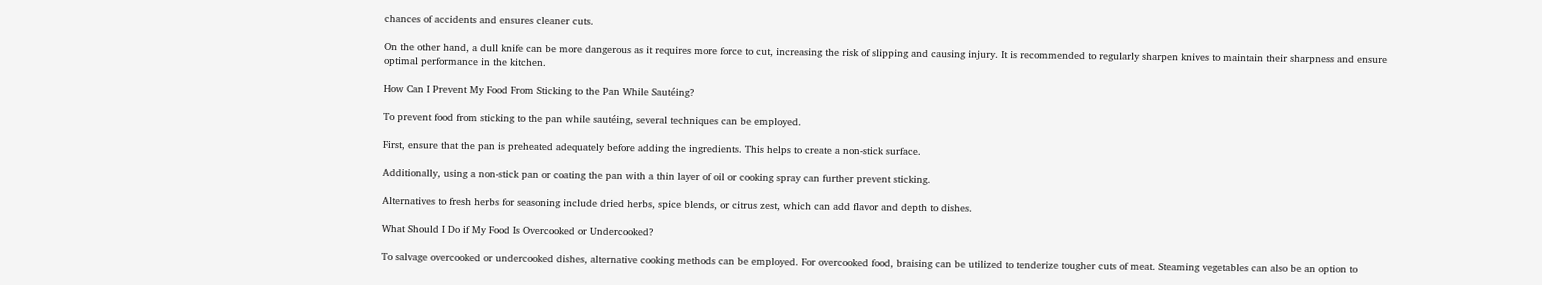chances of accidents and ensures cleaner cuts.

On the other hand, a dull knife can be more dangerous as it requires more force to cut, increasing the risk of slipping and causing injury. It is recommended to regularly sharpen knives to maintain their sharpness and ensure optimal performance in the kitchen.

How Can I Prevent My Food From Sticking to the Pan While Sautéing?

To prevent food from sticking to the pan while sautéing, several techniques can be employed.

First, ensure that the pan is preheated adequately before adding the ingredients. This helps to create a non-stick surface.

Additionally, using a non-stick pan or coating the pan with a thin layer of oil or cooking spray can further prevent sticking.

Alternatives to fresh herbs for seasoning include dried herbs, spice blends, or citrus zest, which can add flavor and depth to dishes.

What Should I Do if My Food Is Overcooked or Undercooked?

To salvage overcooked or undercooked dishes, alternative cooking methods can be employed. For overcooked food, braising can be utilized to tenderize tougher cuts of meat. Steaming vegetables can also be an option to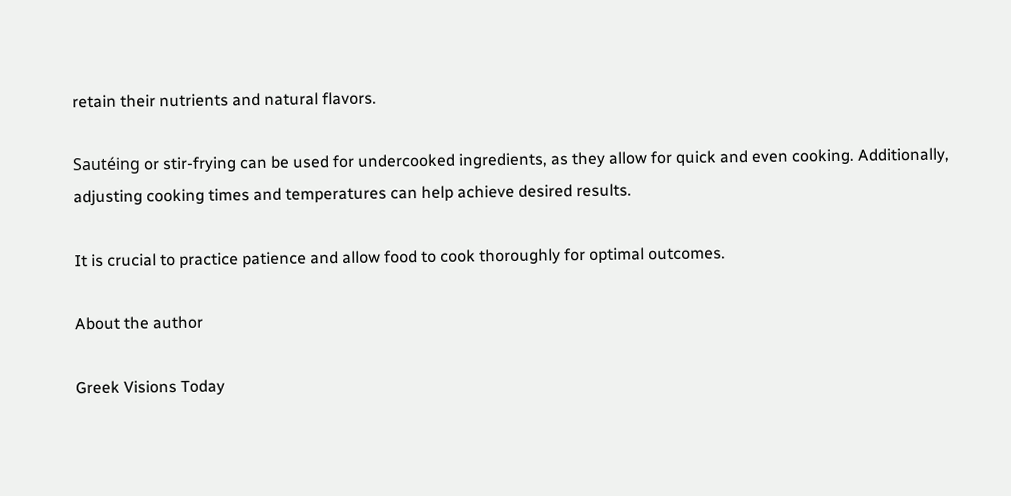retain their nutrients and natural flavors.

Sautéing or stir-frying can be used for undercooked ingredients, as they allow for quick and even cooking. Additionally, adjusting cooking times and temperatures can help achieve desired results.

It is crucial to practice patience and allow food to cook thoroughly for optimal outcomes.

About the author

Greek Visions Today